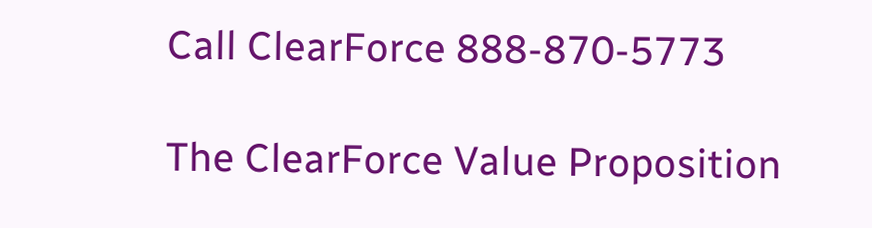Call ClearForce 888-870-5773

The ClearForce Value Proposition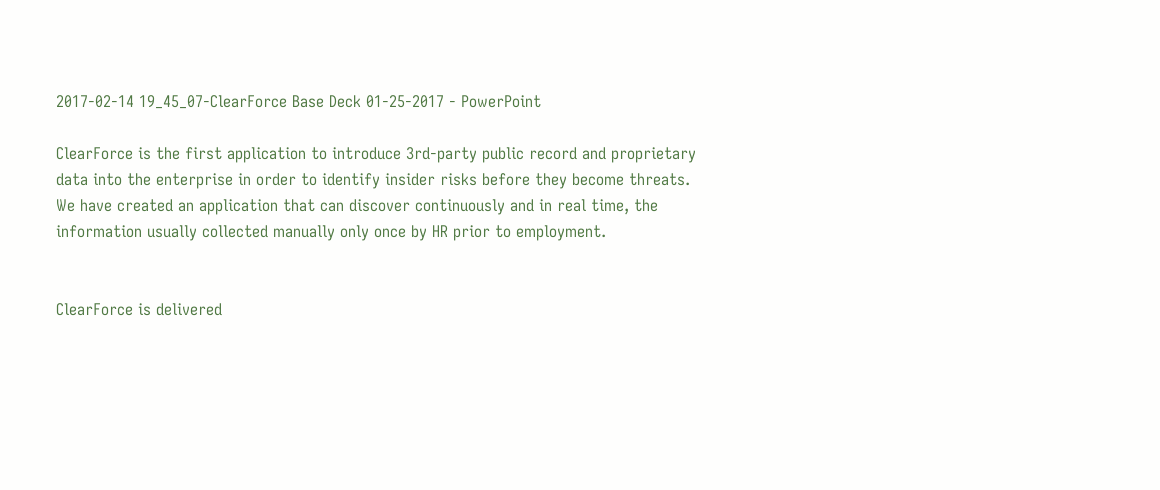2017-02-14 19_45_07-ClearForce Base Deck 01-25-2017 - PowerPoint

ClearForce is the first application to introduce 3rd-party public record and proprietary data into the enterprise in order to identify insider risks before they become threats. We have created an application that can discover continuously and in real time, the information usually collected manually only once by HR prior to employment.


ClearForce is delivered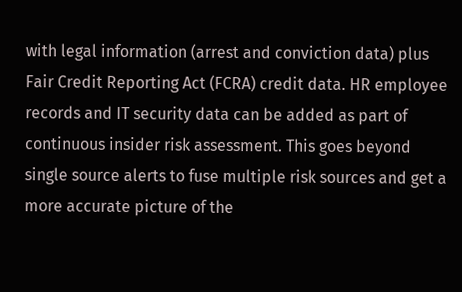with legal information (arrest and conviction data) plus Fair Credit Reporting Act (FCRA) credit data. HR employee records and IT security data can be added as part of continuous insider risk assessment. This goes beyond single source alerts to fuse multiple risk sources and get a more accurate picture of the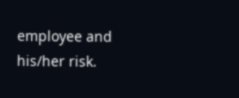employee and his/her risk.